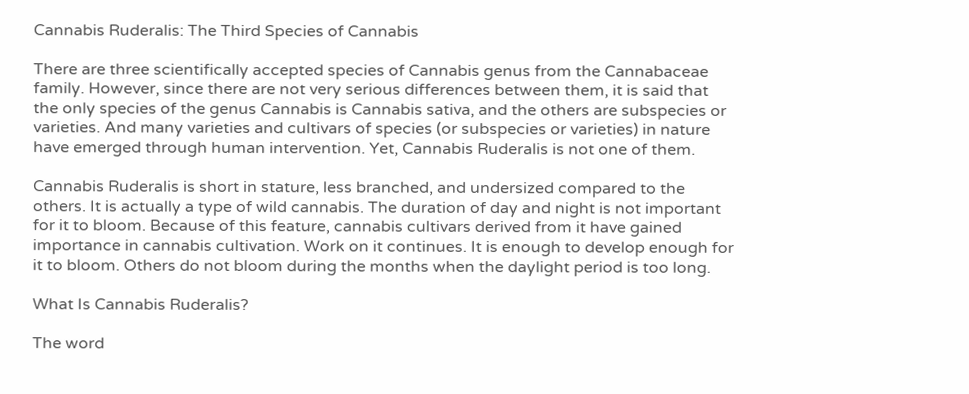Cannabis Ruderalis: The Third Species of Cannabis

There are three scientifically accepted species of Cannabis genus from the Cannabaceae family. However, since there are not very serious differences between them, it is said that the only species of the genus Cannabis is Cannabis sativa, and the others are subspecies or varieties. And many varieties and cultivars of species (or subspecies or varieties) in nature have emerged through human intervention. Yet, Cannabis Ruderalis is not one of them.

Cannabis Ruderalis is short in stature, less branched, and undersized compared to the others. It is actually a type of wild cannabis. The duration of day and night is not important for it to bloom. Because of this feature, cannabis cultivars derived from it have gained importance in cannabis cultivation. Work on it continues. It is enough to develop enough for it to bloom. Others do not bloom during the months when the daylight period is too long.

What Is Cannabis Ruderalis?

The word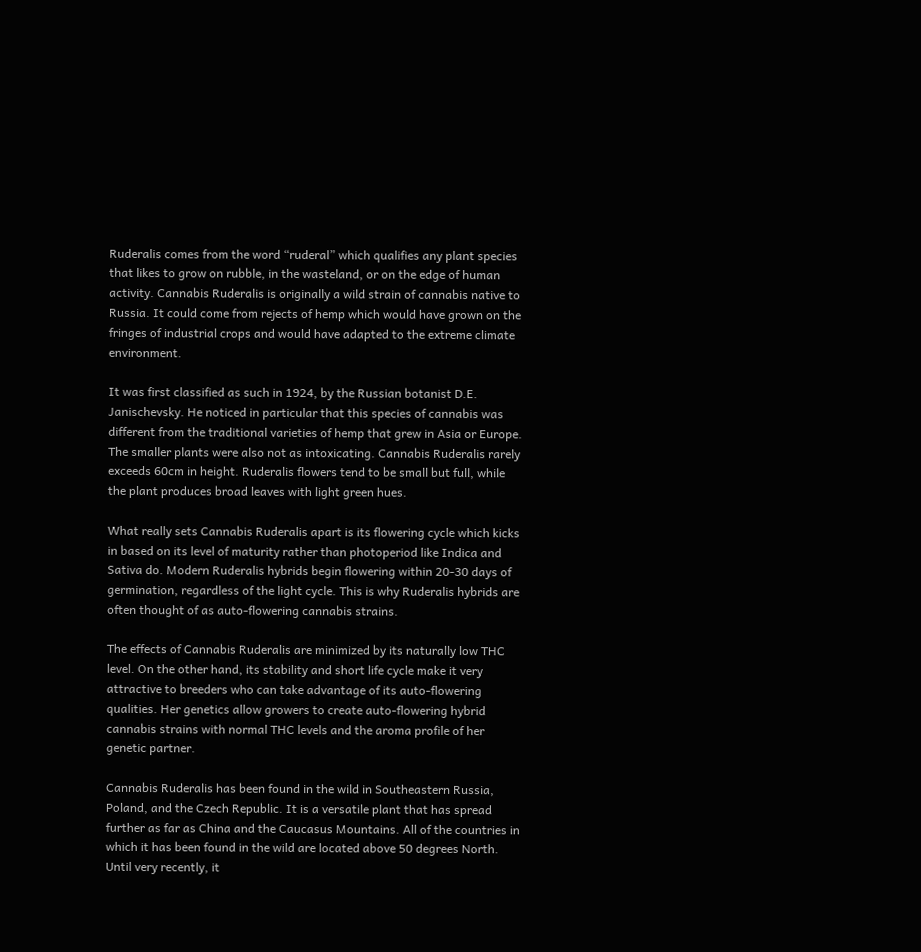Ruderalis comes from the word “ruderal” which qualifies any plant species that likes to grow on rubble, in the wasteland, or on the edge of human activity. Cannabis Ruderalis is originally a wild strain of cannabis native to Russia. It could come from rejects of hemp which would have grown on the fringes of industrial crops and would have adapted to the extreme climate environment.

It was first classified as such in 1924, by the Russian botanist D.E. Janischevsky. He noticed in particular that this species of cannabis was different from the traditional varieties of hemp that grew in Asia or Europe. The smaller plants were also not as intoxicating. Cannabis Ruderalis rarely exceeds 60cm in height. Ruderalis flowers tend to be small but full, while the plant produces broad leaves with light green hues.

What really sets Cannabis Ruderalis apart is its flowering cycle which kicks in based on its level of maturity rather than photoperiod like Indica and Sativa do. Modern Ruderalis hybrids begin flowering within 20-30 days of germination, regardless of the light cycle. This is why Ruderalis hybrids are often thought of as auto-flowering cannabis strains.

The effects of Cannabis Ruderalis are minimized by its naturally low THC level. On the other hand, its stability and short life cycle make it very attractive to breeders who can take advantage of its auto-flowering qualities. Her genetics allow growers to create auto-flowering hybrid cannabis strains with normal THC levels and the aroma profile of her genetic partner.

Cannabis Ruderalis has been found in the wild in Southeastern Russia, Poland, and the Czech Republic. It is a versatile plant that has spread further as far as China and the Caucasus Mountains. All of the countries in which it has been found in the wild are located above 50 degrees North. Until very recently, it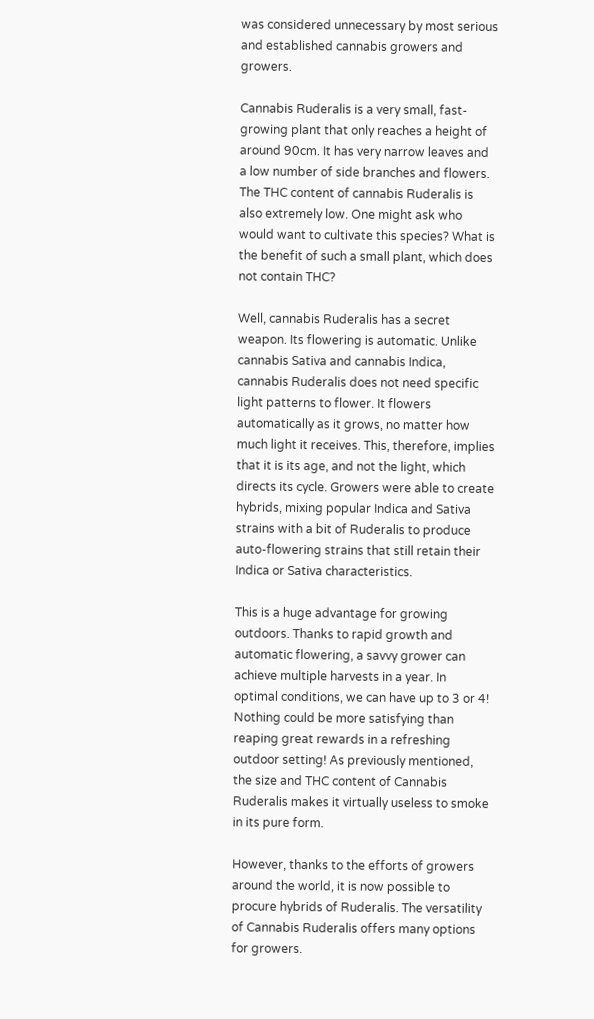was considered unnecessary by most serious and established cannabis growers and growers.

Cannabis Ruderalis is a very small, fast-growing plant that only reaches a height of around 90cm. It has very narrow leaves and a low number of side branches and flowers. The THC content of cannabis Ruderalis is also extremely low. One might ask who would want to cultivate this species? What is the benefit of such a small plant, which does not contain THC?

Well, cannabis Ruderalis has a secret weapon. Its flowering is automatic. Unlike cannabis Sativa and cannabis Indica, cannabis Ruderalis does not need specific light patterns to flower. It flowers automatically as it grows, no matter how much light it receives. This, therefore, implies that it is its age, and not the light, which directs its cycle. Growers were able to create hybrids, mixing popular Indica and Sativa strains with a bit of Ruderalis to produce auto-flowering strains that still retain their Indica or Sativa characteristics.

This is a huge advantage for growing outdoors. Thanks to rapid growth and automatic flowering, a savvy grower can achieve multiple harvests in a year. In optimal conditions, we can have up to 3 or 4! Nothing could be more satisfying than reaping great rewards in a refreshing outdoor setting! As previously mentioned, the size and THC content of Cannabis Ruderalis makes it virtually useless to smoke in its pure form.

However, thanks to the efforts of growers around the world, it is now possible to procure hybrids of Ruderalis. The versatility of Cannabis Ruderalis offers many options for growers.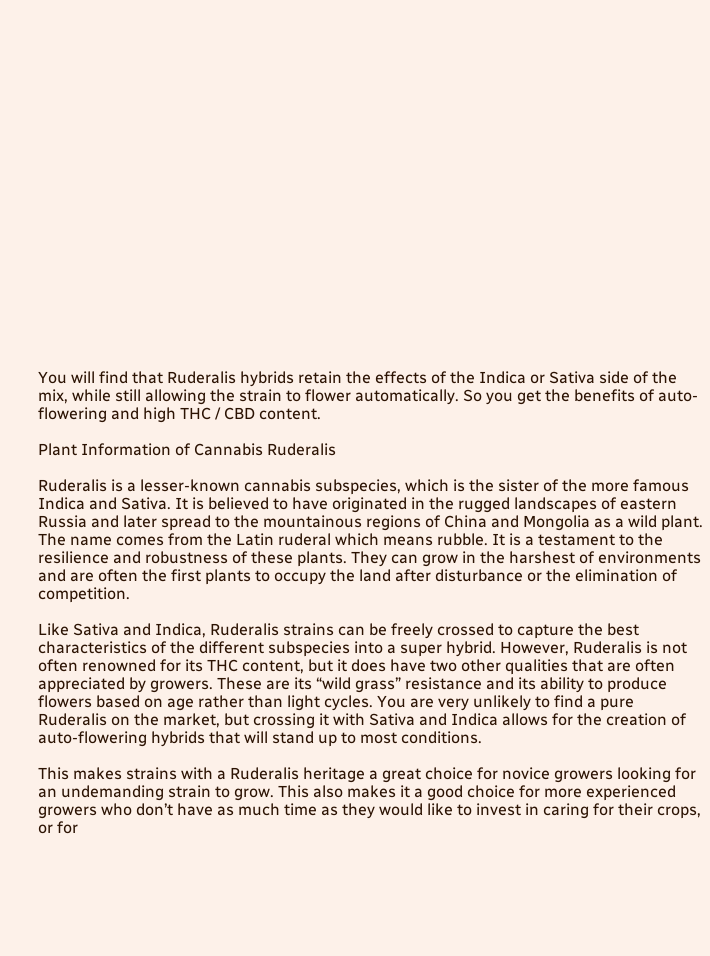You will find that Ruderalis hybrids retain the effects of the Indica or Sativa side of the mix, while still allowing the strain to flower automatically. So you get the benefits of auto-flowering and high THC / CBD content.

Plant Information of Cannabis Ruderalis

Ruderalis is a lesser-known cannabis subspecies, which is the sister of the more famous Indica and Sativa. It is believed to have originated in the rugged landscapes of eastern Russia and later spread to the mountainous regions of China and Mongolia as a wild plant. The name comes from the Latin ruderal which means rubble. It is a testament to the resilience and robustness of these plants. They can grow in the harshest of environments and are often the first plants to occupy the land after disturbance or the elimination of competition.

Like Sativa and Indica, Ruderalis strains can be freely crossed to capture the best characteristics of the different subspecies into a super hybrid. However, Ruderalis is not often renowned for its THC content, but it does have two other qualities that are often appreciated by growers. These are its “wild grass” resistance and its ability to produce flowers based on age rather than light cycles. You are very unlikely to find a pure Ruderalis on the market, but crossing it with Sativa and Indica allows for the creation of auto-flowering hybrids that will stand up to most conditions.

This makes strains with a Ruderalis heritage a great choice for novice growers looking for an undemanding strain to grow. This also makes it a good choice for more experienced growers who don’t have as much time as they would like to invest in caring for their crops, or for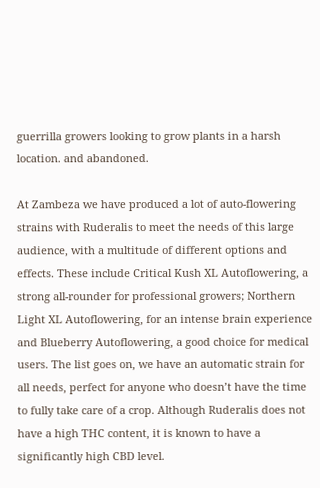guerrilla growers looking to grow plants in a harsh location. and abandoned.

At Zambeza we have produced a lot of auto-flowering strains with Ruderalis to meet the needs of this large audience, with a multitude of different options and effects. These include Critical Kush XL Autoflowering, a strong all-rounder for professional growers; Northern Light XL Autoflowering, for an intense brain experience and Blueberry Autoflowering, a good choice for medical users. The list goes on, we have an automatic strain for all needs, perfect for anyone who doesn’t have the time to fully take care of a crop. Although Ruderalis does not have a high THC content, it is known to have a significantly high CBD level.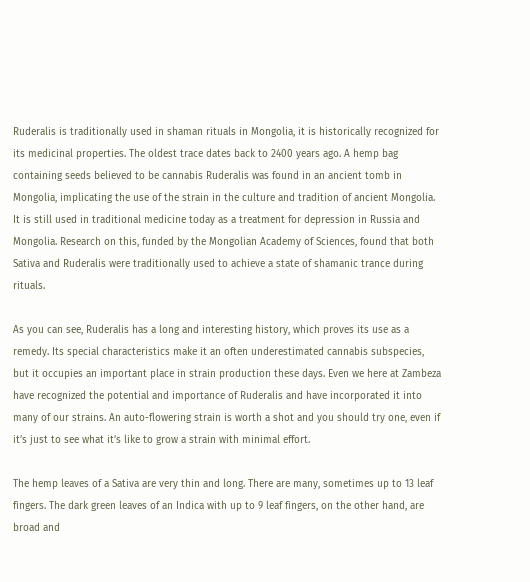Ruderalis is traditionally used in shaman rituals in Mongolia, it is historically recognized for its medicinal properties. The oldest trace dates back to 2400 years ago. A hemp bag containing seeds believed to be cannabis Ruderalis was found in an ancient tomb in Mongolia, implicating the use of the strain in the culture and tradition of ancient Mongolia. It is still used in traditional medicine today as a treatment for depression in Russia and Mongolia. Research on this, funded by the Mongolian Academy of Sciences, found that both Sativa and Ruderalis were traditionally used to achieve a state of shamanic trance during rituals.

As you can see, Ruderalis has a long and interesting history, which proves its use as a remedy. Its special characteristics make it an often underestimated cannabis subspecies, but it occupies an important place in strain production these days. Even we here at Zambeza have recognized the potential and importance of Ruderalis and have incorporated it into many of our strains. An auto-flowering strain is worth a shot and you should try one, even if it’s just to see what it’s like to grow a strain with minimal effort.

The hemp leaves of a Sativa are very thin and long. There are many, sometimes up to 13 leaf fingers. The dark green leaves of an Indica with up to 9 leaf fingers, on the other hand, are broad and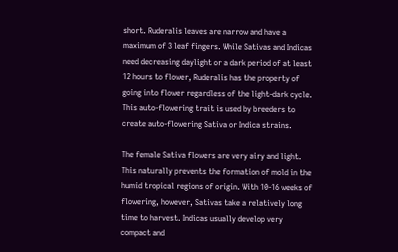short. Ruderalis leaves are narrow and have a maximum of 3 leaf fingers. While Sativas and Indicas need decreasing daylight or a dark period of at least 12 hours to flower, Ruderalis has the property of going into flower regardless of the light-dark cycle. This auto-flowering trait is used by breeders to create auto-flowering Sativa or Indica strains.

The female Sativa flowers are very airy and light. This naturally prevents the formation of mold in the humid tropical regions of origin. With 10-16 weeks of flowering, however, Sativas take a relatively long time to harvest. Indicas usually develop very compact and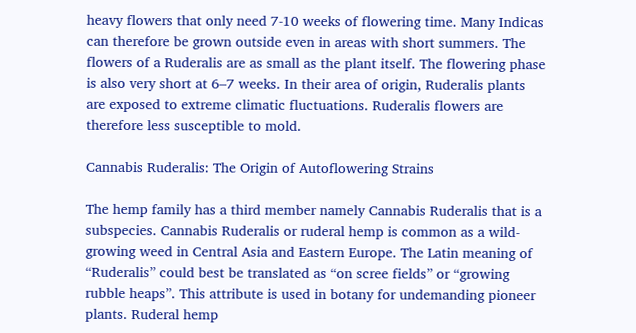heavy flowers that only need 7-10 weeks of flowering time. Many Indicas can therefore be grown outside even in areas with short summers. The flowers of a Ruderalis are as small as the plant itself. The flowering phase is also very short at 6–7 weeks. In their area of origin, Ruderalis plants are exposed to extreme climatic fluctuations. Ruderalis flowers are therefore less susceptible to mold.

Cannabis Ruderalis: The Origin of Autoflowering Strains

The hemp family has a third member namely Cannabis Ruderalis that is a subspecies. Cannabis Ruderalis or ruderal hemp is common as a wild-growing weed in Central Asia and Eastern Europe. The Latin meaning of “Ruderalis” could best be translated as “on scree fields” or “growing rubble heaps”. This attribute is used in botany for undemanding pioneer plants. Ruderal hemp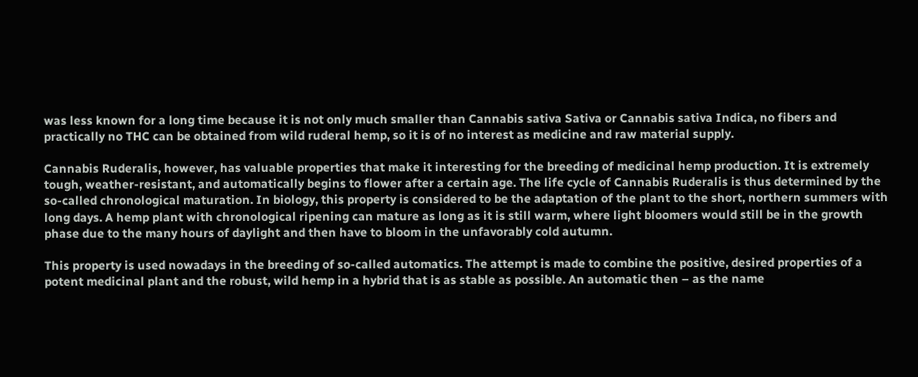was less known for a long time because it is not only much smaller than Cannabis sativa Sativa or Cannabis sativa Indica, no fibers and practically no THC can be obtained from wild ruderal hemp, so it is of no interest as medicine and raw material supply.

Cannabis Ruderalis, however, has valuable properties that make it interesting for the breeding of medicinal hemp production. It is extremely tough, weather-resistant, and automatically begins to flower after a certain age. The life cycle of Cannabis Ruderalis is thus determined by the so-called chronological maturation. In biology, this property is considered to be the adaptation of the plant to the short, northern summers with long days. A hemp plant with chronological ripening can mature as long as it is still warm, where light bloomers would still be in the growth phase due to the many hours of daylight and then have to bloom in the unfavorably cold autumn.

This property is used nowadays in the breeding of so-called automatics. The attempt is made to combine the positive, desired properties of a potent medicinal plant and the robust, wild hemp in a hybrid that is as stable as possible. An automatic then – as the name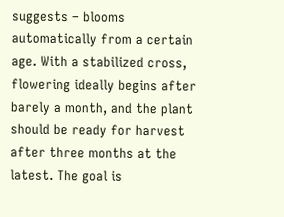suggests – blooms automatically from a certain age. With a stabilized cross, flowering ideally begins after barely a month, and the plant should be ready for harvest after three months at the latest. The goal is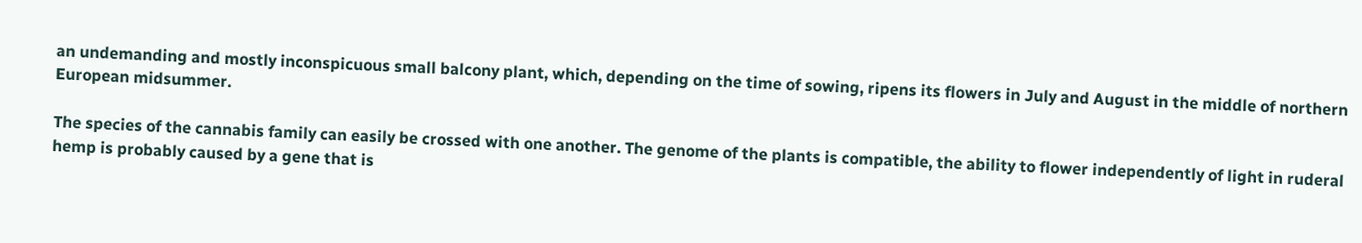an undemanding and mostly inconspicuous small balcony plant, which, depending on the time of sowing, ripens its flowers in July and August in the middle of northern European midsummer.

The species of the cannabis family can easily be crossed with one another. The genome of the plants is compatible, the ability to flower independently of light in ruderal hemp is probably caused by a gene that is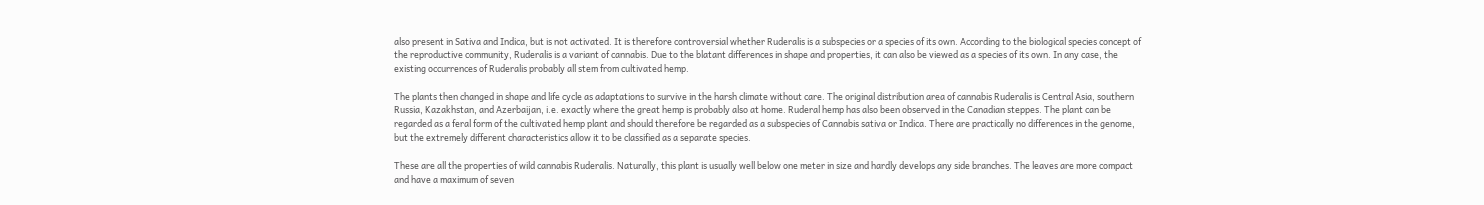also present in Sativa and Indica, but is not activated. It is therefore controversial whether Ruderalis is a subspecies or a species of its own. According to the biological species concept of the reproductive community, Ruderalis is a variant of cannabis. Due to the blatant differences in shape and properties, it can also be viewed as a species of its own. In any case, the existing occurrences of Ruderalis probably all stem from cultivated hemp.

The plants then changed in shape and life cycle as adaptations to survive in the harsh climate without care. The original distribution area of cannabis Ruderalis is Central Asia, southern Russia, Kazakhstan, and Azerbaijan, i.e. exactly where the great hemp is probably also at home. Ruderal hemp has also been observed in the Canadian steppes. The plant can be regarded as a feral form of the cultivated hemp plant and should therefore be regarded as a subspecies of Cannabis sativa or Indica. There are practically no differences in the genome, but the extremely different characteristics allow it to be classified as a separate species.

These are all the properties of wild cannabis Ruderalis. Naturally, this plant is usually well below one meter in size and hardly develops any side branches. The leaves are more compact and have a maximum of seven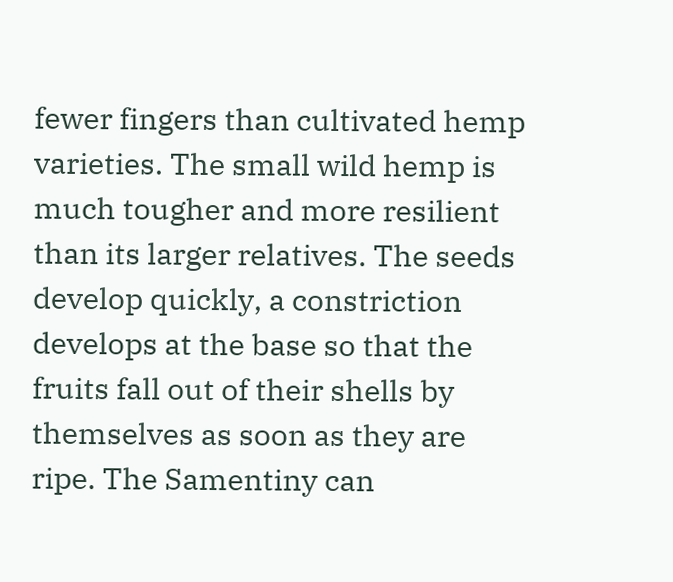fewer fingers than cultivated hemp varieties. The small wild hemp is much tougher and more resilient than its larger relatives. The seeds develop quickly, a constriction develops at the base so that the fruits fall out of their shells by themselves as soon as they are ripe. The Samentiny can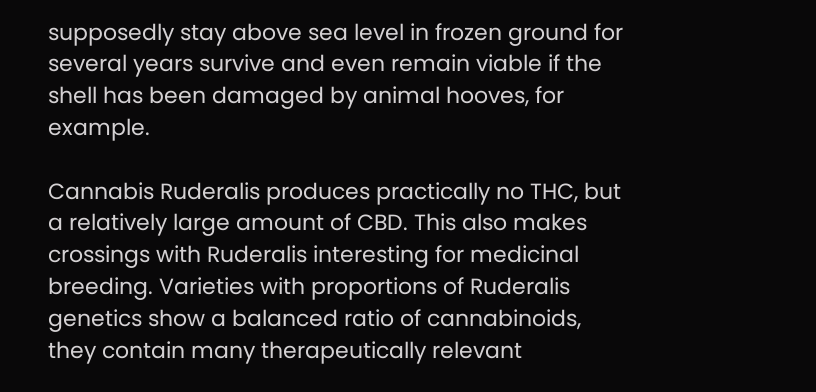supposedly stay above sea level in frozen ground for several years survive and even remain viable if the shell has been damaged by animal hooves, for example.

Cannabis Ruderalis produces practically no THC, but a relatively large amount of CBD. This also makes crossings with Ruderalis interesting for medicinal breeding. Varieties with proportions of Ruderalis genetics show a balanced ratio of cannabinoids, they contain many therapeutically relevant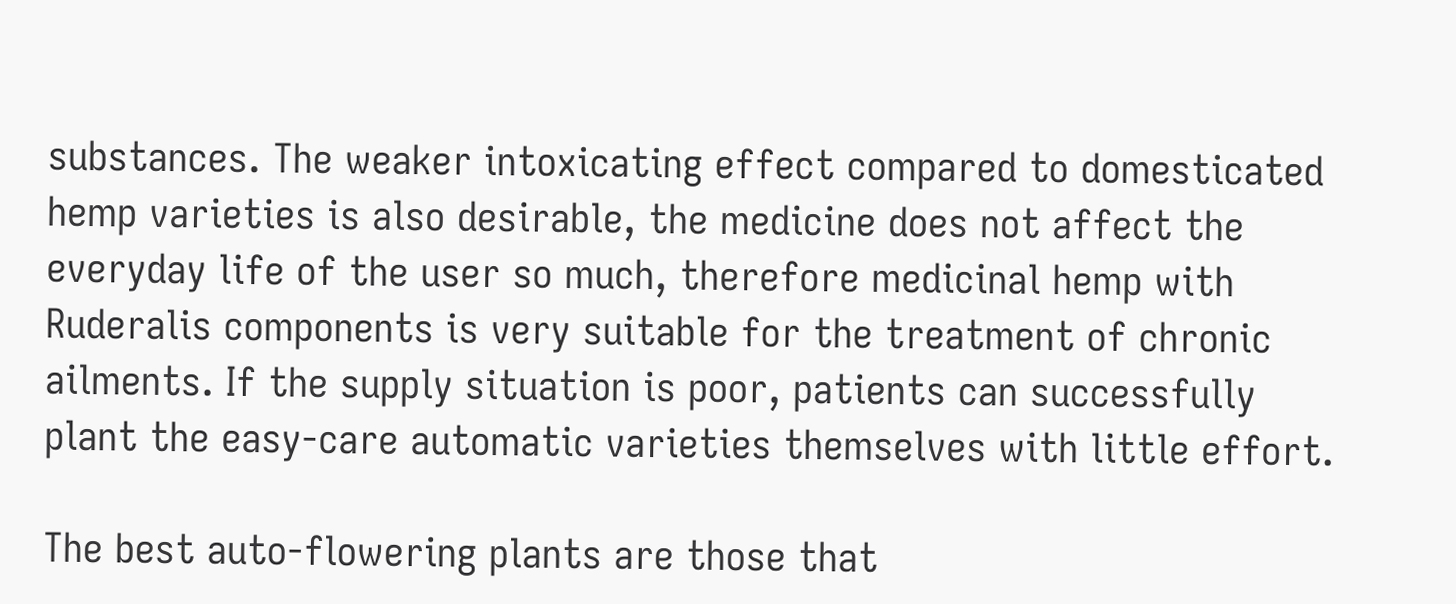substances. The weaker intoxicating effect compared to domesticated hemp varieties is also desirable, the medicine does not affect the everyday life of the user so much, therefore medicinal hemp with Ruderalis components is very suitable for the treatment of chronic ailments. If the supply situation is poor, patients can successfully plant the easy-care automatic varieties themselves with little effort.

The best auto-flowering plants are those that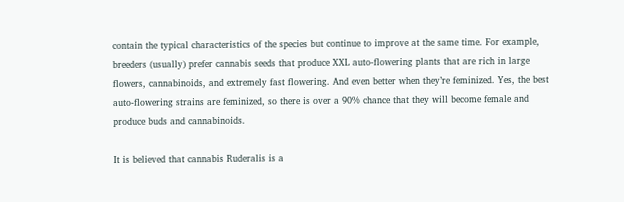contain the typical characteristics of the species but continue to improve at the same time. For example, breeders (usually) prefer cannabis seeds that produce XXL auto-flowering plants that are rich in large flowers, cannabinoids, and extremely fast flowering. And even better when they’re feminized. Yes, the best auto-flowering strains are feminized, so there is over a 90% chance that they will become female and produce buds and cannabinoids.

It is believed that cannabis Ruderalis is a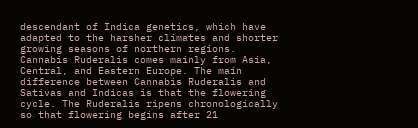descendant of Indica genetics, which have adapted to the harsher climates and shorter growing seasons of northern regions. Cannabis Ruderalis comes mainly from Asia, Central, and Eastern Europe. The main difference between Cannabis Ruderalis and Sativas and Indicas is that the flowering cycle. The Ruderalis ripens chronologically so that flowering begins after 21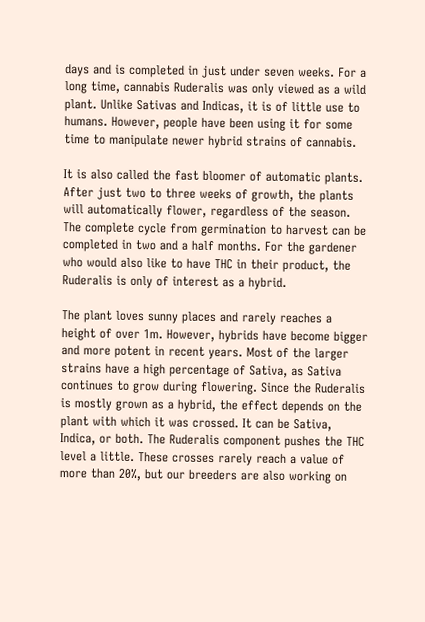days and is completed in just under seven weeks. For a long time, cannabis Ruderalis was only viewed as a wild plant. Unlike Sativas and Indicas, it is of little use to humans. However, people have been using it for some time to manipulate newer hybrid strains of cannabis.

It is also called the fast bloomer of automatic plants. After just two to three weeks of growth, the plants will automatically flower, regardless of the season. The complete cycle from germination to harvest can be completed in two and a half months. For the gardener who would also like to have THC in their product, the Ruderalis is only of interest as a hybrid.

The plant loves sunny places and rarely reaches a height of over 1m. However, hybrids have become bigger and more potent in recent years. Most of the larger strains have a high percentage of Sativa, as Sativa continues to grow during flowering. Since the Ruderalis is mostly grown as a hybrid, the effect depends on the plant with which it was crossed. It can be Sativa, Indica, or both. The Ruderalis component pushes the THC level a little. These crosses rarely reach a value of more than 20%, but our breeders are also working on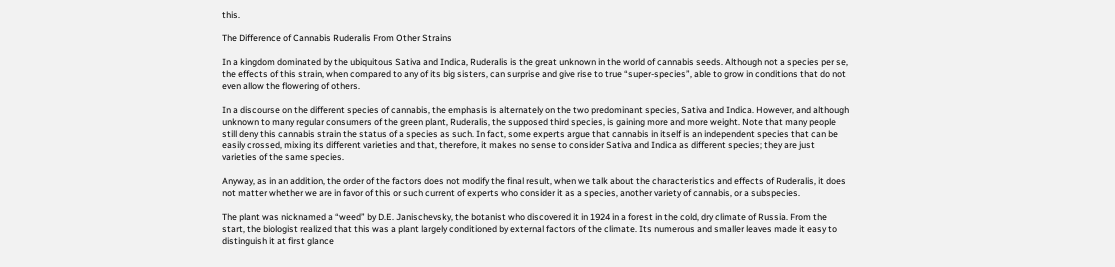this.

The Difference of Cannabis Ruderalis From Other Strains

In a kingdom dominated by the ubiquitous Sativa and Indica, Ruderalis is the great unknown in the world of cannabis seeds. Although not a species per se, the effects of this strain, when compared to any of its big sisters, can surprise and give rise to true “super-species”, able to grow in conditions that do not even allow the flowering of others.

In a discourse on the different species of cannabis, the emphasis is alternately on the two predominant species, Sativa and Indica. However, and although unknown to many regular consumers of the green plant, Ruderalis, the supposed third species, is gaining more and more weight. Note that many people still deny this cannabis strain the status of a species as such. In fact, some experts argue that cannabis in itself is an independent species that can be easily crossed, mixing its different varieties and that, therefore, it makes no sense to consider Sativa and Indica as different species; they are just varieties of the same species.

Anyway, as in an addition, the order of the factors does not modify the final result, when we talk about the characteristics and effects of Ruderalis, it does not matter whether we are in favor of this or such current of experts who consider it as a species, another variety of cannabis, or a subspecies.

The plant was nicknamed a “weed” by D.E. Janischevsky, the botanist who discovered it in 1924 in a forest in the cold, dry climate of Russia. From the start, the biologist realized that this was a plant largely conditioned by external factors of the climate. Its numerous and smaller leaves made it easy to distinguish it at first glance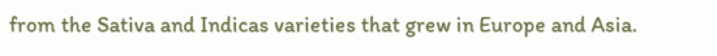from the Sativa and Indicas varieties that grew in Europe and Asia.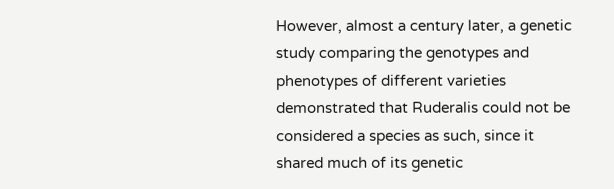However, almost a century later, a genetic study comparing the genotypes and phenotypes of different varieties demonstrated that Ruderalis could not be considered a species as such, since it shared much of its genetic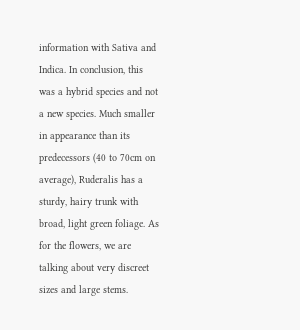information with Sativa and Indica. In conclusion, this was a hybrid species and not a new species. Much smaller in appearance than its predecessors (40 to 70cm on average), Ruderalis has a sturdy, hairy trunk with broad, light green foliage. As for the flowers, we are talking about very discreet sizes and large stems.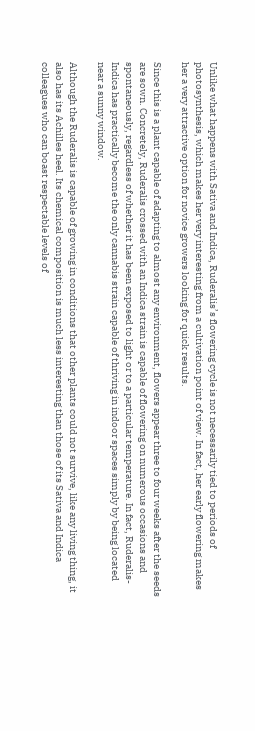Unlike what happens with Sativa and Indica, Ruderalis’s flowering cycle is not necessarily tied to periods of photosynthesis, which makes her very interesting from a cultivation point of view. In fact, her early flowering makes her a very attractive option for novice growers looking for quick results.

Since this is a plant capable of adapting to almost any environment, flowers appear three to four weeks after the seeds are sown. Concretely, Ruderalis crossed with an Indica strain is capable of flowering on numerous occasions and spontaneously, regardless of whether it has been exposed to light or to a particular temperature. In fact, Ruderalis-Indica has practically become the only cannabis strain capable of thriving in indoor spaces simply by being located near a sunny window.

Although the Ruderalis is capable of growing in conditions that other plants could not survive, like any living thing, it also has its Achilles heel. Its chemical composition is much less interesting than those of its Sativa and Indica colleagues who can boast respectable levels of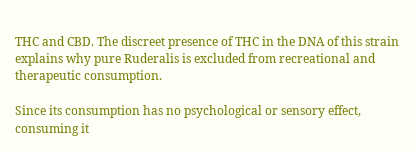THC and CBD. The discreet presence of THC in the DNA of this strain explains why pure Ruderalis is excluded from recreational and therapeutic consumption.

Since its consumption has no psychological or sensory effect, consuming it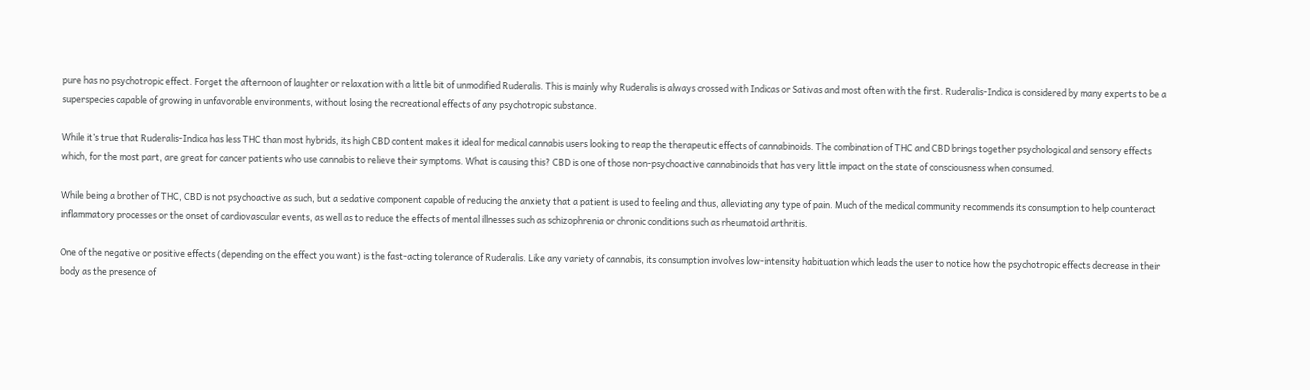pure has no psychotropic effect. Forget the afternoon of laughter or relaxation with a little bit of unmodified Ruderalis. This is mainly why Ruderalis is always crossed with Indicas or Sativas and most often with the first. Ruderalis-Indica is considered by many experts to be a superspecies capable of growing in unfavorable environments, without losing the recreational effects of any psychotropic substance.

While it’s true that Ruderalis-Indica has less THC than most hybrids, its high CBD content makes it ideal for medical cannabis users looking to reap the therapeutic effects of cannabinoids. The combination of THC and CBD brings together psychological and sensory effects which, for the most part, are great for cancer patients who use cannabis to relieve their symptoms. What is causing this? CBD is one of those non-psychoactive cannabinoids that has very little impact on the state of consciousness when consumed.

While being a brother of THC, CBD is not psychoactive as such, but a sedative component capable of reducing the anxiety that a patient is used to feeling and thus, alleviating any type of pain. Much of the medical community recommends its consumption to help counteract inflammatory processes or the onset of cardiovascular events, as well as to reduce the effects of mental illnesses such as schizophrenia or chronic conditions such as rheumatoid arthritis.

One of the negative or positive effects (depending on the effect you want) is the fast-acting tolerance of Ruderalis. Like any variety of cannabis, its consumption involves low-intensity habituation which leads the user to notice how the psychotropic effects decrease in their body as the presence of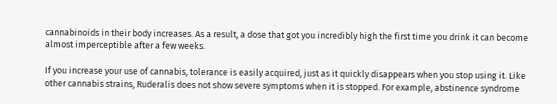cannabinoids in their body increases. As a result, a dose that got you incredibly high the first time you drink it can become almost imperceptible after a few weeks.

If you increase your use of cannabis, tolerance is easily acquired, just as it quickly disappears when you stop using it. Like other cannabis strains, Ruderalis does not show severe symptoms when it is stopped. For example, abstinence syndrome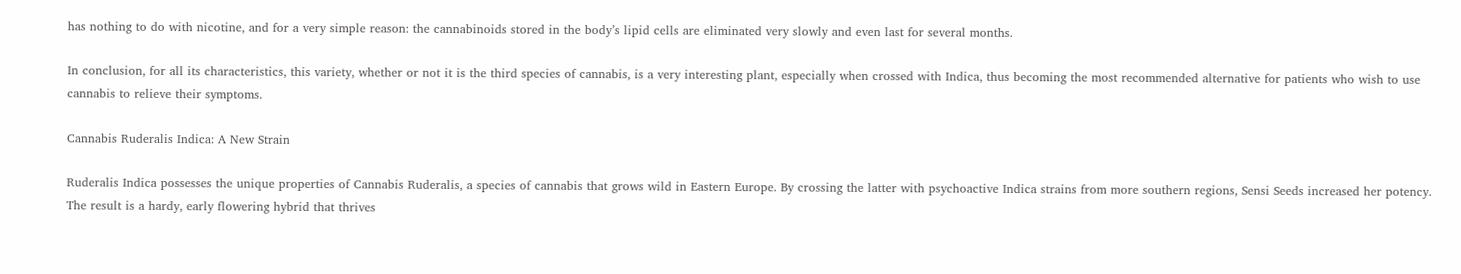has nothing to do with nicotine, and for a very simple reason: the cannabinoids stored in the body’s lipid cells are eliminated very slowly and even last for several months.

In conclusion, for all its characteristics, this variety, whether or not it is the third species of cannabis, is a very interesting plant, especially when crossed with Indica, thus becoming the most recommended alternative for patients who wish to use cannabis to relieve their symptoms.

Cannabis Ruderalis Indica: A New Strain

Ruderalis Indica possesses the unique properties of Cannabis Ruderalis, a species of cannabis that grows wild in Eastern Europe. By crossing the latter with psychoactive Indica strains from more southern regions, Sensi Seeds increased her potency. The result is a hardy, early flowering hybrid that thrives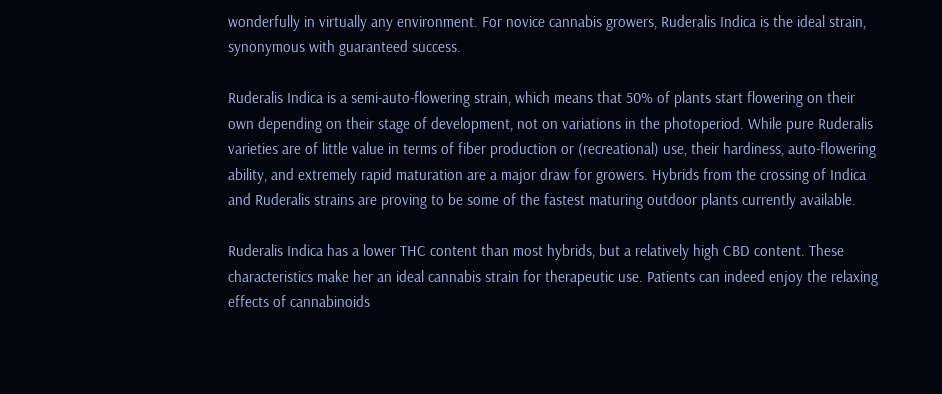wonderfully in virtually any environment. For novice cannabis growers, Ruderalis Indica is the ideal strain, synonymous with guaranteed success.

Ruderalis Indica is a semi-auto-flowering strain, which means that 50% of plants start flowering on their own depending on their stage of development, not on variations in the photoperiod. While pure Ruderalis varieties are of little value in terms of fiber production or (recreational) use, their hardiness, auto-flowering ability, and extremely rapid maturation are a major draw for growers. Hybrids from the crossing of Indica and Ruderalis strains are proving to be some of the fastest maturing outdoor plants currently available.

Ruderalis Indica has a lower THC content than most hybrids, but a relatively high CBD content. These characteristics make her an ideal cannabis strain for therapeutic use. Patients can indeed enjoy the relaxing effects of cannabinoids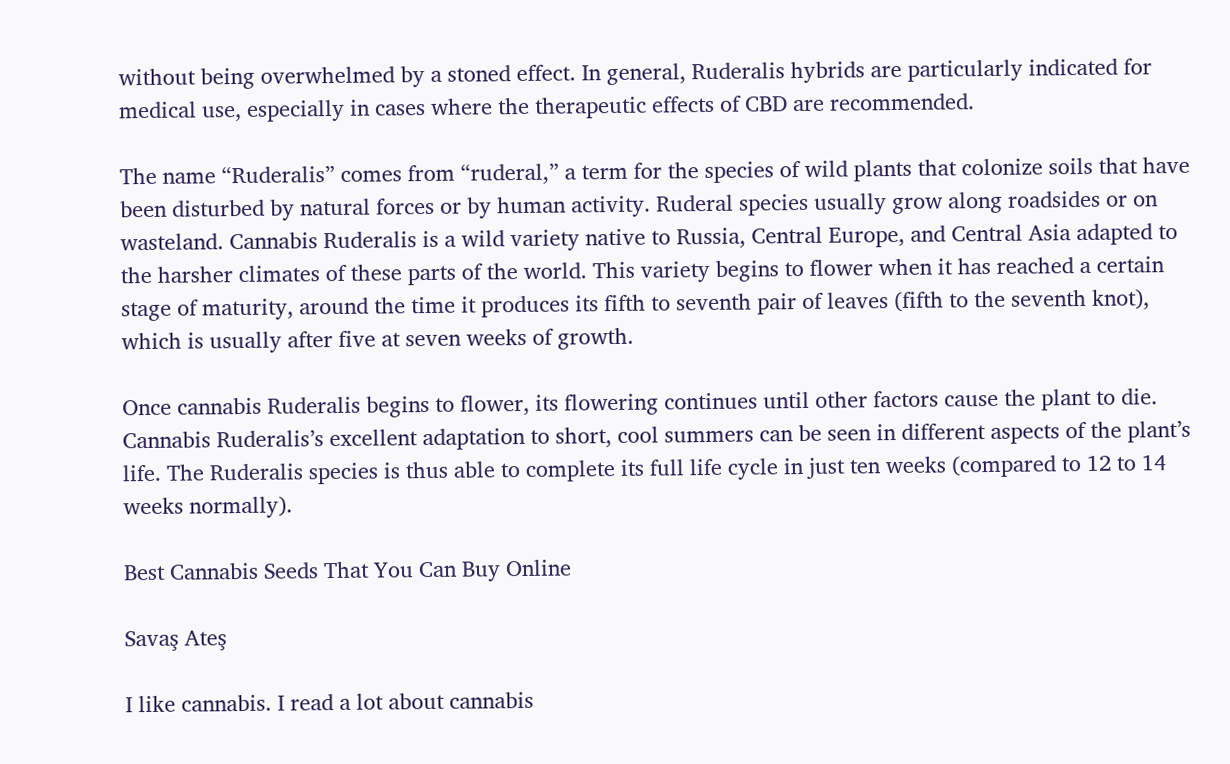without being overwhelmed by a stoned effect. In general, Ruderalis hybrids are particularly indicated for medical use, especially in cases where the therapeutic effects of CBD are recommended.

The name “Ruderalis” comes from “ruderal,” a term for the species of wild plants that colonize soils that have been disturbed by natural forces or by human activity. Ruderal species usually grow along roadsides or on wasteland. Cannabis Ruderalis is a wild variety native to Russia, Central Europe, and Central Asia adapted to the harsher climates of these parts of the world. This variety begins to flower when it has reached a certain stage of maturity, around the time it produces its fifth to seventh pair of leaves (fifth to the seventh knot), which is usually after five at seven weeks of growth.

Once cannabis Ruderalis begins to flower, its flowering continues until other factors cause the plant to die. Cannabis Ruderalis’s excellent adaptation to short, cool summers can be seen in different aspects of the plant’s life. The Ruderalis species is thus able to complete its full life cycle in just ten weeks (compared to 12 to 14 weeks normally).

Best Cannabis Seeds That You Can Buy Online

Savaş Ateş

I like cannabis. I read a lot about cannabis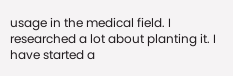usage in the medical field. I researched a lot about planting it. I have started a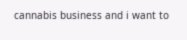cannabis business and i want to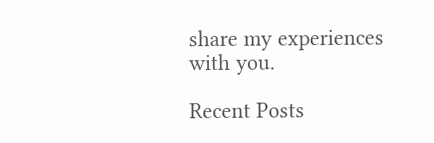share my experiences with you.

Recent Posts